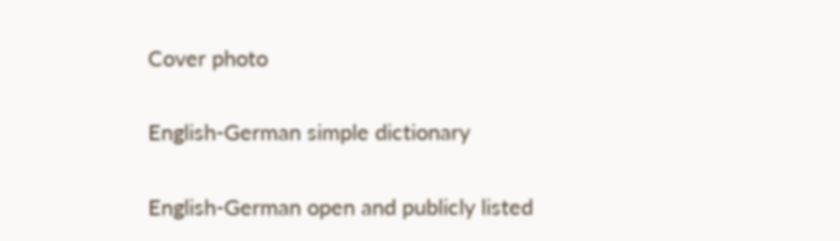Cover photo

English-German simple dictionary

English-German open and publicly listed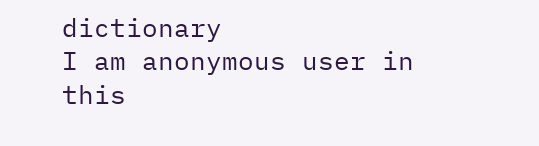dictionary
I am anonymous user in this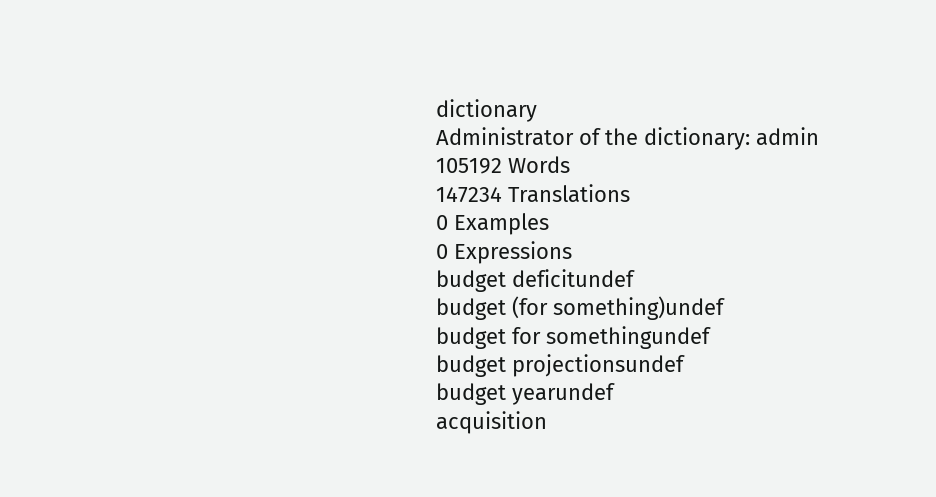dictionary
Administrator of the dictionary: admin
105192 Words
147234 Translations
0 Examples
0 Expressions
budget deficitundef
budget (for something)undef
budget for somethingundef
budget projectionsundef
budget yearundef
acquisition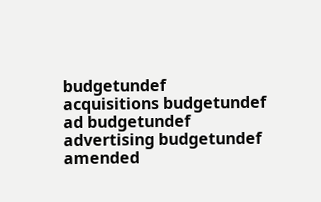budgetundef
acquisitions budgetundef
ad budgetundef
advertising budgetundef
amended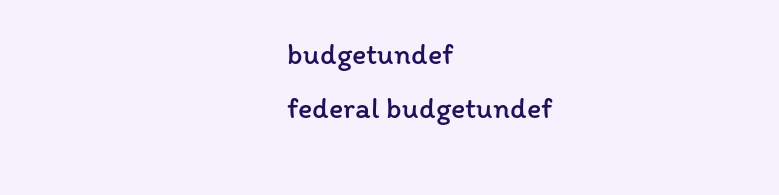budgetundef
federal budgetundef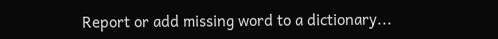Report or add missing word to a dictionary...